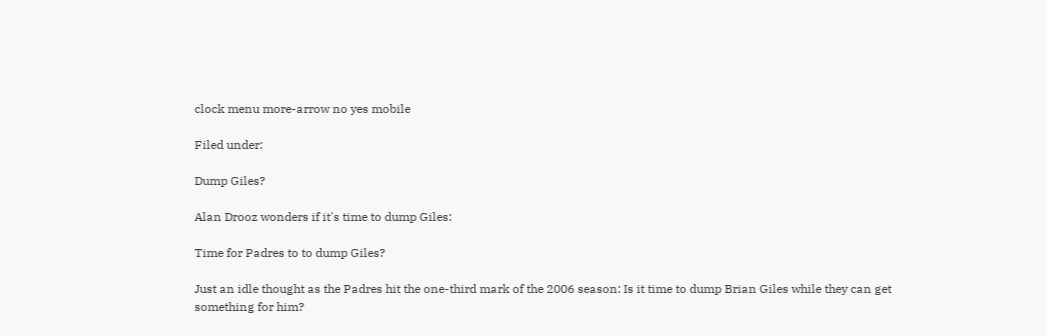clock menu more-arrow no yes mobile

Filed under:

Dump Giles?

Alan Drooz wonders if it's time to dump Giles:

Time for Padres to to dump Giles?

Just an idle thought as the Padres hit the one-third mark of the 2006 season: Is it time to dump Brian Giles while they can get something for him?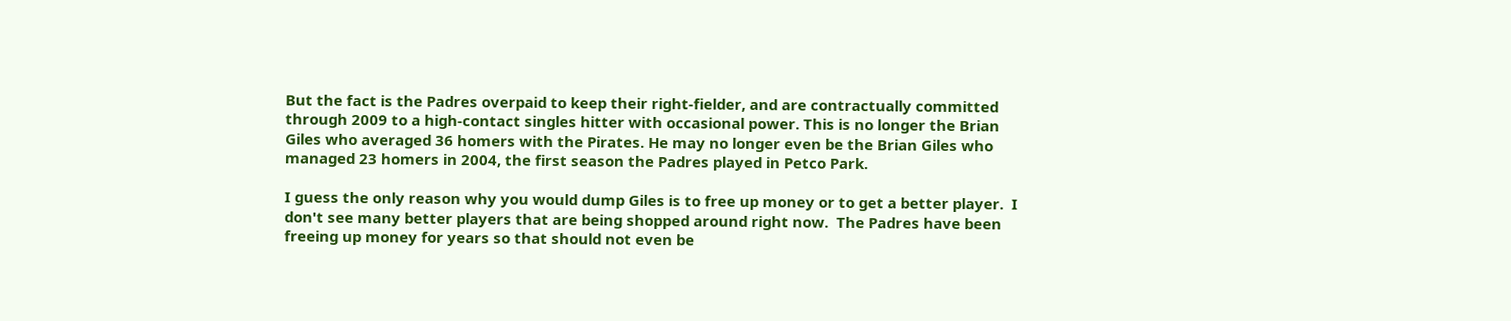But the fact is the Padres overpaid to keep their right-fielder, and are contractually committed through 2009 to a high-contact singles hitter with occasional power. This is no longer the Brian Giles who averaged 36 homers with the Pirates. He may no longer even be the Brian Giles who managed 23 homers in 2004, the first season the Padres played in Petco Park.

I guess the only reason why you would dump Giles is to free up money or to get a better player.  I don't see many better players that are being shopped around right now.  The Padres have been freeing up money for years so that should not even be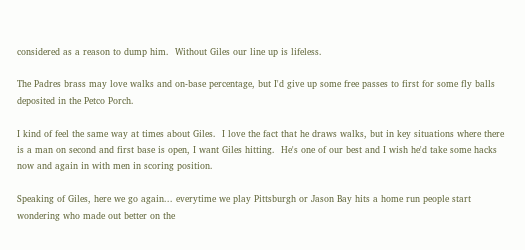considered as a reason to dump him.  Without Giles our line up is lifeless.

The Padres brass may love walks and on-base percentage, but I'd give up some free passes to first for some fly balls deposited in the Petco Porch.

I kind of feel the same way at times about Giles.  I love the fact that he draws walks, but in key situations where there is a man on second and first base is open, I want Giles hitting.  He's one of our best and I wish he'd take some hacks now and again in with men in scoring position.

Speaking of Giles, here we go again... everytime we play Pittsburgh or Jason Bay hits a home run people start wondering who made out better on the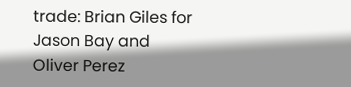trade: Brian Giles for Jason Bay and Oliver Perez